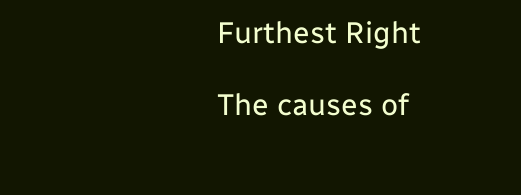Furthest Right

The causes of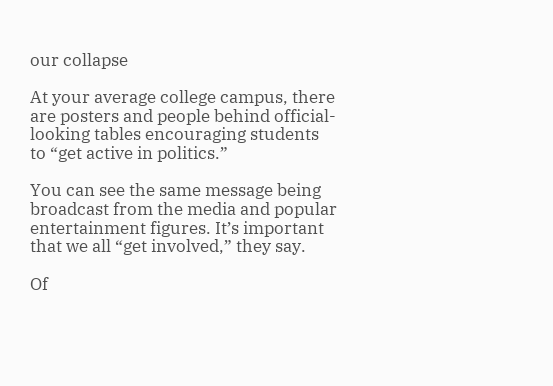our collapse

At your average college campus, there are posters and people behind official-looking tables encouraging students to “get active in politics.”

You can see the same message being broadcast from the media and popular entertainment figures. It’s important that we all “get involved,” they say.

Of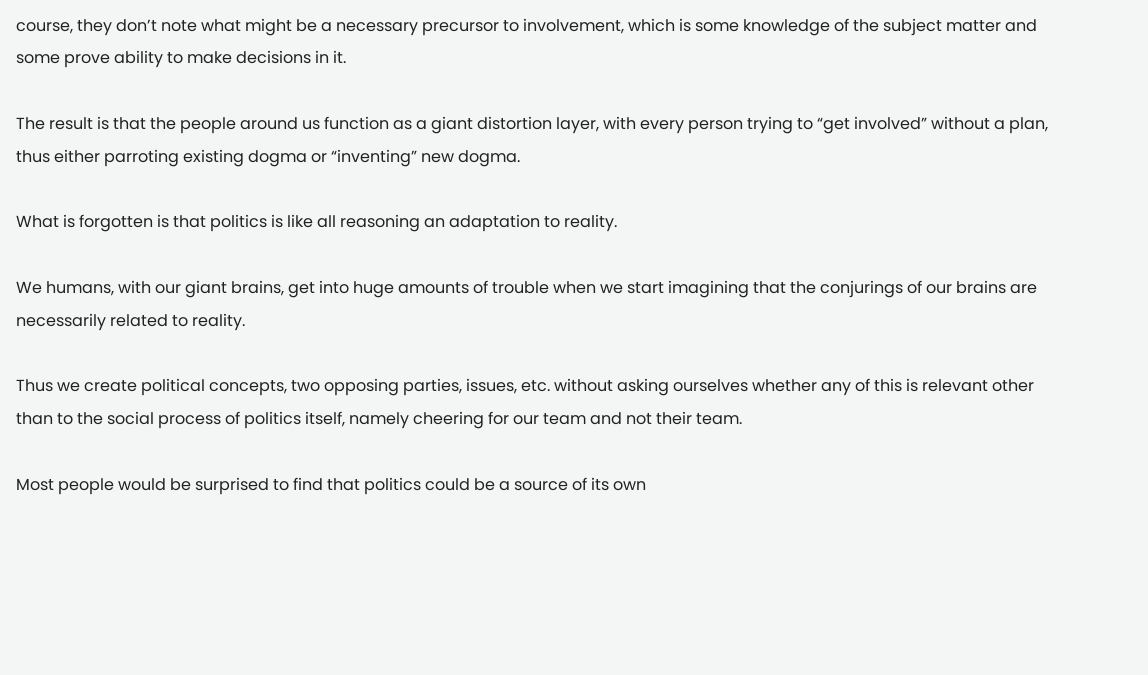course, they don’t note what might be a necessary precursor to involvement, which is some knowledge of the subject matter and some prove ability to make decisions in it.

The result is that the people around us function as a giant distortion layer, with every person trying to “get involved” without a plan, thus either parroting existing dogma or “inventing” new dogma.

What is forgotten is that politics is like all reasoning an adaptation to reality.

We humans, with our giant brains, get into huge amounts of trouble when we start imagining that the conjurings of our brains are necessarily related to reality.

Thus we create political concepts, two opposing parties, issues, etc. without asking ourselves whether any of this is relevant other than to the social process of politics itself, namely cheering for our team and not their team.

Most people would be surprised to find that politics could be a source of its own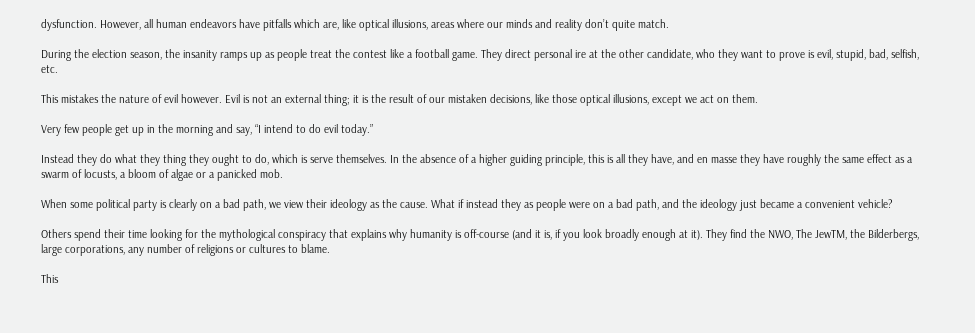dysfunction. However, all human endeavors have pitfalls which are, like optical illusions, areas where our minds and reality don’t quite match.

During the election season, the insanity ramps up as people treat the contest like a football game. They direct personal ire at the other candidate, who they want to prove is evil, stupid, bad, selfish, etc.

This mistakes the nature of evil however. Evil is not an external thing; it is the result of our mistaken decisions, like those optical illusions, except we act on them.

Very few people get up in the morning and say, “I intend to do evil today.”

Instead they do what they thing they ought to do, which is serve themselves. In the absence of a higher guiding principle, this is all they have, and en masse they have roughly the same effect as a swarm of locusts, a bloom of algae or a panicked mob.

When some political party is clearly on a bad path, we view their ideology as the cause. What if instead they as people were on a bad path, and the ideology just became a convenient vehicle?

Others spend their time looking for the mythological conspiracy that explains why humanity is off-course (and it is, if you look broadly enough at it). They find the NWO, The JewTM, the Bilderbergs, large corporations, any number of religions or cultures to blame.

This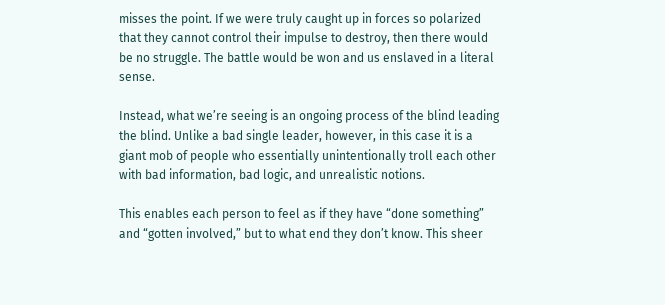misses the point. If we were truly caught up in forces so polarized that they cannot control their impulse to destroy, then there would be no struggle. The battle would be won and us enslaved in a literal sense.

Instead, what we’re seeing is an ongoing process of the blind leading the blind. Unlike a bad single leader, however, in this case it is a giant mob of people who essentially unintentionally troll each other with bad information, bad logic, and unrealistic notions.

This enables each person to feel as if they have “done something” and “gotten involved,” but to what end they don’t know. This sheer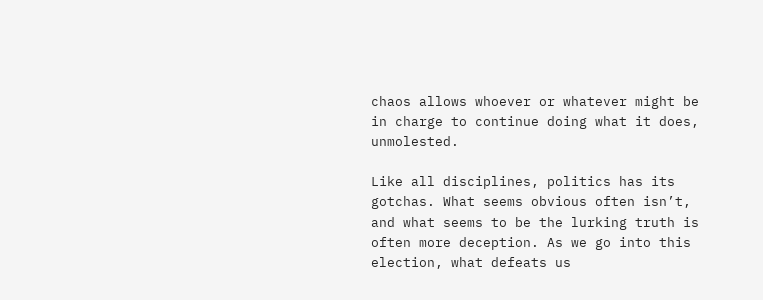chaos allows whoever or whatever might be in charge to continue doing what it does, unmolested.

Like all disciplines, politics has its gotchas. What seems obvious often isn’t, and what seems to be the lurking truth is often more deception. As we go into this election, what defeats us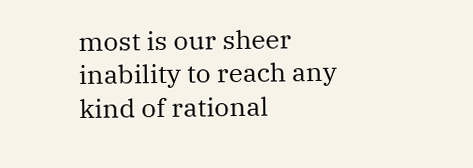most is our sheer inability to reach any kind of rational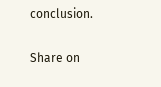conclusion.

Share on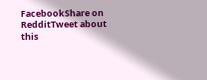FacebookShare on RedditTweet about this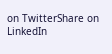on TwitterShare on LinkedIn